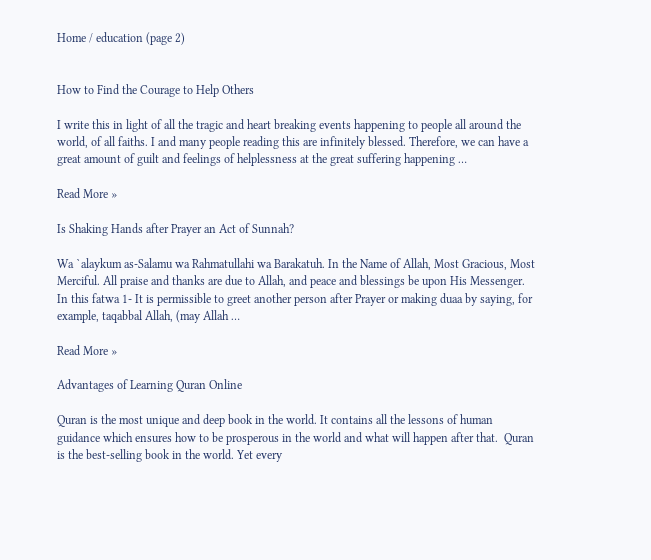Home / education (page 2)


How to Find the Courage to Help Others

I write this in light of all the tragic and heart breaking events happening to people all around the world, of all faiths. I and many people reading this are infinitely blessed. Therefore, we can have a great amount of guilt and feelings of helplessness at the great suffering happening …

Read More »

Is Shaking Hands after Prayer an Act of Sunnah?

Wa `alaykum as-Salamu wa Rahmatullahi wa Barakatuh. In the Name of Allah, Most Gracious, Most Merciful. All praise and thanks are due to Allah, and peace and blessings be upon His Messenger. In this fatwa 1- It is permissible to greet another person after Prayer or making duaa by saying, for example, taqabbal Allah, (may Allah …

Read More »

Advantages of Learning Quran Online

Quran is the most unique and deep book in the world. It contains all the lessons of human guidance which ensures how to be prosperous in the world and what will happen after that.  Quran is the best-selling book in the world. Yet every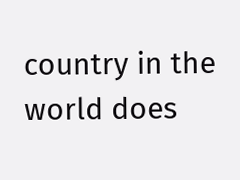country in the world does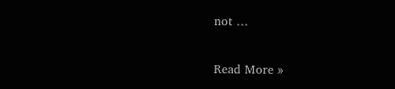not …

Read More »